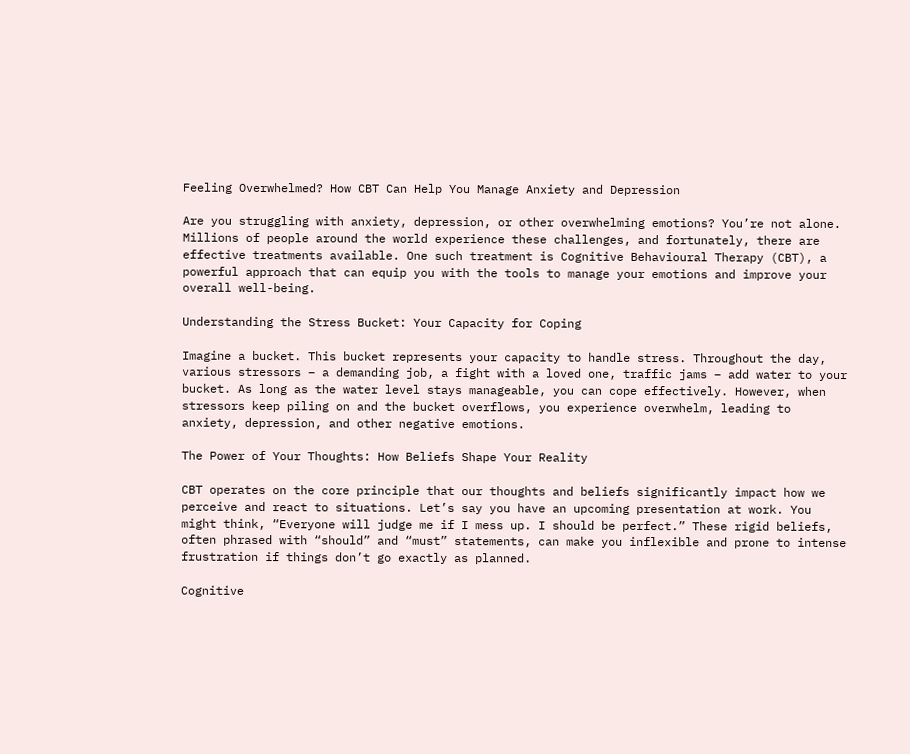Feeling Overwhelmed? How CBT Can Help You Manage Anxiety and Depression

Are you struggling with anxiety, depression, or other overwhelming emotions? You’re not alone. Millions of people around the world experience these challenges, and fortunately, there are effective treatments available. One such treatment is Cognitive Behavioural Therapy (CBT), a powerful approach that can equip you with the tools to manage your emotions and improve your overall well-being.

Understanding the Stress Bucket: Your Capacity for Coping

Imagine a bucket. This bucket represents your capacity to handle stress. Throughout the day, various stressors – a demanding job, a fight with a loved one, traffic jams – add water to your bucket. As long as the water level stays manageable, you can cope effectively. However, when stressors keep piling on and the bucket overflows, you experience overwhelm, leading to anxiety, depression, and other negative emotions.

The Power of Your Thoughts: How Beliefs Shape Your Reality

CBT operates on the core principle that our thoughts and beliefs significantly impact how we perceive and react to situations. Let’s say you have an upcoming presentation at work. You might think, “Everyone will judge me if I mess up. I should be perfect.” These rigid beliefs, often phrased with “should” and “must” statements, can make you inflexible and prone to intense frustration if things don’t go exactly as planned.

Cognitive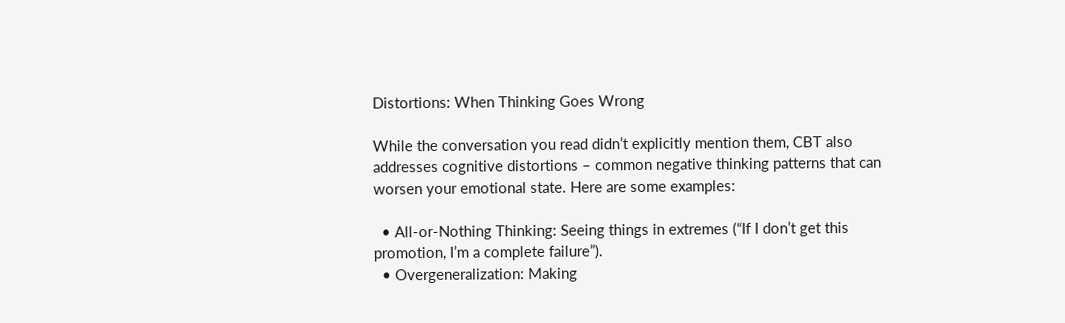Distortions: When Thinking Goes Wrong

While the conversation you read didn’t explicitly mention them, CBT also addresses cognitive distortions – common negative thinking patterns that can worsen your emotional state. Here are some examples:

  • All-or-Nothing Thinking: Seeing things in extremes (“If I don’t get this promotion, I’m a complete failure”).
  • Overgeneralization: Making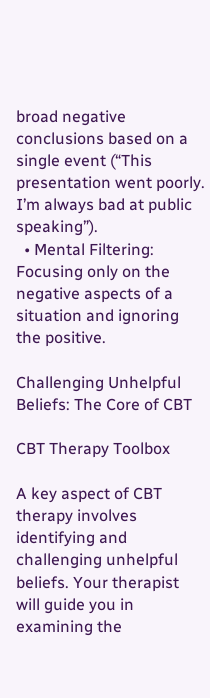broad negative conclusions based on a single event (“This presentation went poorly. I’m always bad at public speaking”).
  • Mental Filtering: Focusing only on the negative aspects of a situation and ignoring the positive.

Challenging Unhelpful Beliefs: The Core of CBT

CBT Therapy Toolbox

A key aspect of CBT therapy involves identifying and challenging unhelpful beliefs. Your therapist will guide you in examining the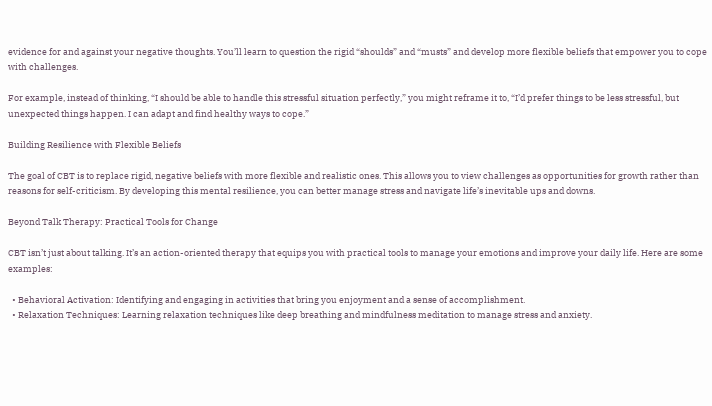evidence for and against your negative thoughts. You’ll learn to question the rigid “shoulds” and “musts” and develop more flexible beliefs that empower you to cope with challenges.

For example, instead of thinking, “I should be able to handle this stressful situation perfectly,” you might reframe it to, “I’d prefer things to be less stressful, but unexpected things happen. I can adapt and find healthy ways to cope.”

Building Resilience with Flexible Beliefs

The goal of CBT is to replace rigid, negative beliefs with more flexible and realistic ones. This allows you to view challenges as opportunities for growth rather than reasons for self-criticism. By developing this mental resilience, you can better manage stress and navigate life’s inevitable ups and downs.

Beyond Talk Therapy: Practical Tools for Change

CBT isn’t just about talking. It’s an action-oriented therapy that equips you with practical tools to manage your emotions and improve your daily life. Here are some examples:

  • Behavioral Activation: Identifying and engaging in activities that bring you enjoyment and a sense of accomplishment.
  • Relaxation Techniques: Learning relaxation techniques like deep breathing and mindfulness meditation to manage stress and anxiety.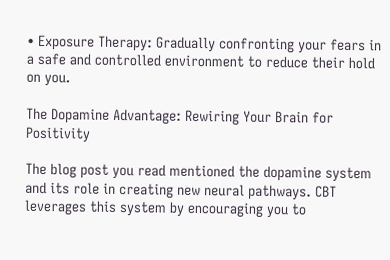• Exposure Therapy: Gradually confronting your fears in a safe and controlled environment to reduce their hold on you.

The Dopamine Advantage: Rewiring Your Brain for Positivity

The blog post you read mentioned the dopamine system and its role in creating new neural pathways. CBT leverages this system by encouraging you to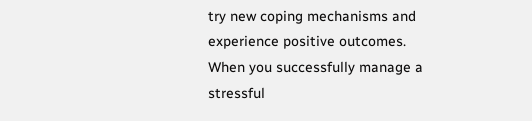try new coping mechanisms and experience positive outcomes. When you successfully manage a stressful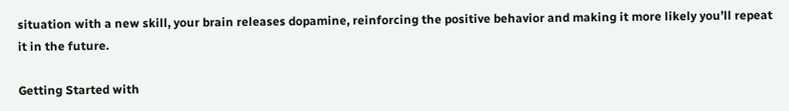situation with a new skill, your brain releases dopamine, reinforcing the positive behavior and making it more likely you’ll repeat it in the future.

Getting Started with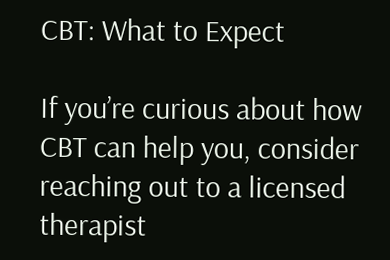CBT: What to Expect

If you’re curious about how CBT can help you, consider reaching out to a licensed therapist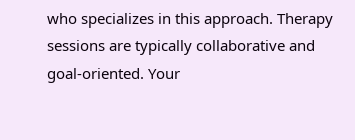who specializes in this approach. Therapy sessions are typically collaborative and goal-oriented. Your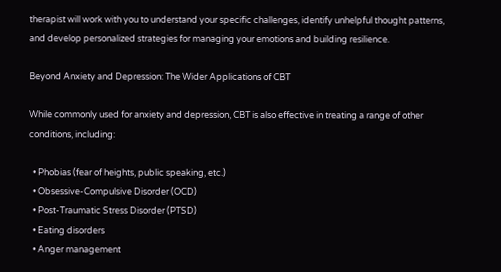therapist will work with you to understand your specific challenges, identify unhelpful thought patterns, and develop personalized strategies for managing your emotions and building resilience.

Beyond Anxiety and Depression: The Wider Applications of CBT

While commonly used for anxiety and depression, CBT is also effective in treating a range of other conditions, including:

  • Phobias (fear of heights, public speaking, etc.)
  • Obsessive-Compulsive Disorder (OCD)
  • Post-Traumatic Stress Disorder (PTSD)
  • Eating disorders
  • Anger management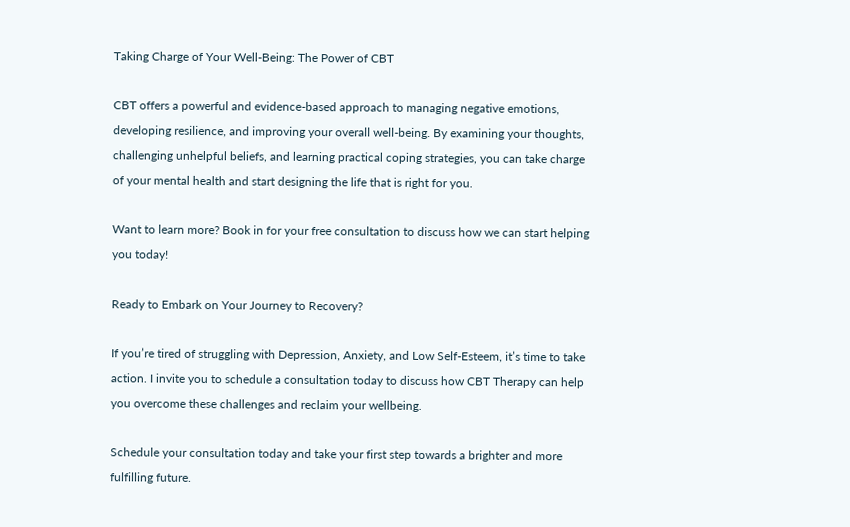Taking Charge of Your Well-Being: The Power of CBT

CBT offers a powerful and evidence-based approach to managing negative emotions, developing resilience, and improving your overall well-being. By examining your thoughts, challenging unhelpful beliefs, and learning practical coping strategies, you can take charge of your mental health and start designing the life that is right for you.

Want to learn more? Book in for your free consultation to discuss how we can start helping you today!

Ready to Embark on Your Journey to Recovery?

If you’re tired of struggling with Depression, Anxiety, and Low Self-Esteem, it’s time to take action. I invite you to schedule a consultation today to discuss how CBT Therapy can help you overcome these challenges and reclaim your wellbeing.

Schedule your consultation today and take your first step towards a brighter and more fulfilling future.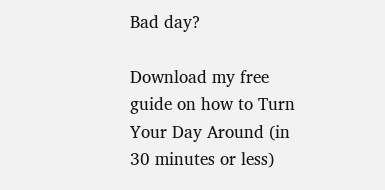Bad day?

Download my free guide on how to Turn Your Day Around (in 30 minutes or less)